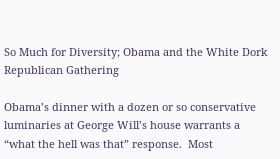So Much for Diversity; Obama and the White Dork Republican Gathering

Obama’s dinner with a dozen or so conservative luminaries at George Will’s house warrants a “what the hell was that” response.  Most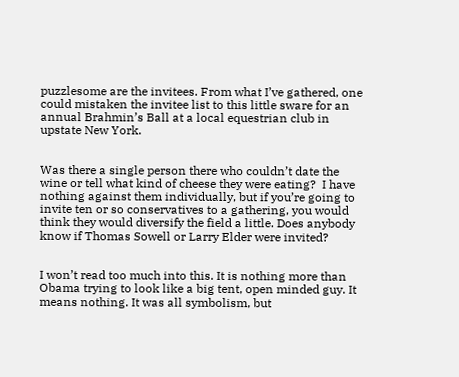puzzlesome are the invitees. From what I’ve gathered, one could mistaken the invitee list to this little sware for an annual Brahmin’s Ball at a local equestrian club in upstate New York.


Was there a single person there who couldn’t date the wine or tell what kind of cheese they were eating?  I have nothing against them individually, but if you’re going to invite ten or so conservatives to a gathering, you would think they would diversify the field a little. Does anybody know if Thomas Sowell or Larry Elder were invited?


I won’t read too much into this. It is nothing more than Obama trying to look like a big tent, open minded guy. It means nothing. It was all symbolism, but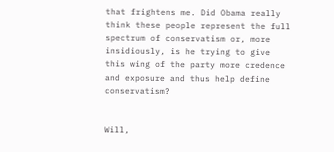that frightens me. Did Obama really think these people represent the full spectrum of conservatism or, more insidiously, is he trying to give this wing of the party more credence and exposure and thus help define conservatism?


Will,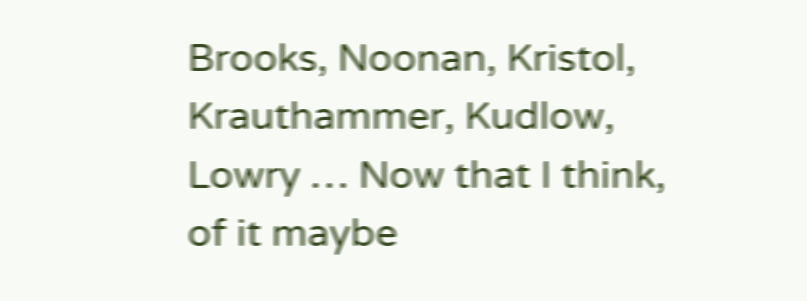Brooks, Noonan, Kristol, Krauthammer, Kudlow, Lowry … Now that I think, of it maybe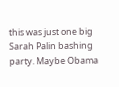this was just one big Sarah Palin bashing party. Maybe Obama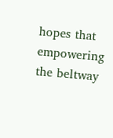hopes that empowering the beltway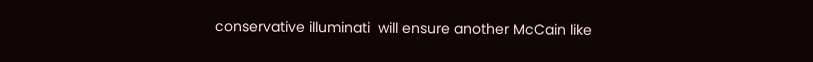conservative illuminati  will ensure another McCain like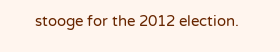stooge for the 2012 election.